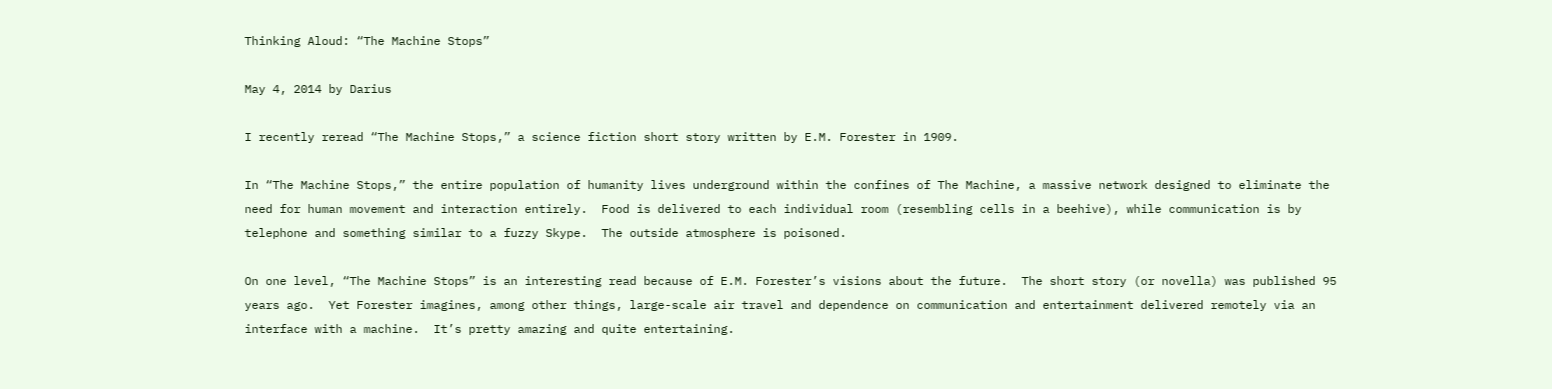Thinking Aloud: “The Machine Stops”

May 4, 2014 by Darius

I recently reread “The Machine Stops,” a science fiction short story written by E.M. Forester in 1909.

In “The Machine Stops,” the entire population of humanity lives underground within the confines of The Machine, a massive network designed to eliminate the need for human movement and interaction entirely.  Food is delivered to each individual room (resembling cells in a beehive), while communication is by telephone and something similar to a fuzzy Skype.  The outside atmosphere is poisoned.

On one level, “The Machine Stops” is an interesting read because of E.M. Forester’s visions about the future.  The short story (or novella) was published 95 years ago.  Yet Forester imagines, among other things, large-scale air travel and dependence on communication and entertainment delivered remotely via an interface with a machine.  It’s pretty amazing and quite entertaining.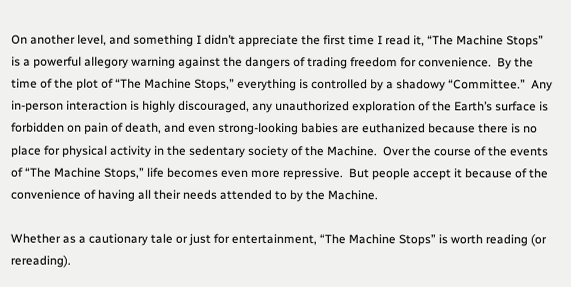On another level, and something I didn’t appreciate the first time I read it, “The Machine Stops” is a powerful allegory warning against the dangers of trading freedom for convenience.  By the time of the plot of “The Machine Stops,” everything is controlled by a shadowy “Committee.”  Any in-person interaction is highly discouraged, any unauthorized exploration of the Earth’s surface is forbidden on pain of death, and even strong-looking babies are euthanized because there is no place for physical activity in the sedentary society of the Machine.  Over the course of the events of “The Machine Stops,” life becomes even more repressive.  But people accept it because of the convenience of having all their needs attended to by the Machine.

Whether as a cautionary tale or just for entertainment, “The Machine Stops” is worth reading (or rereading).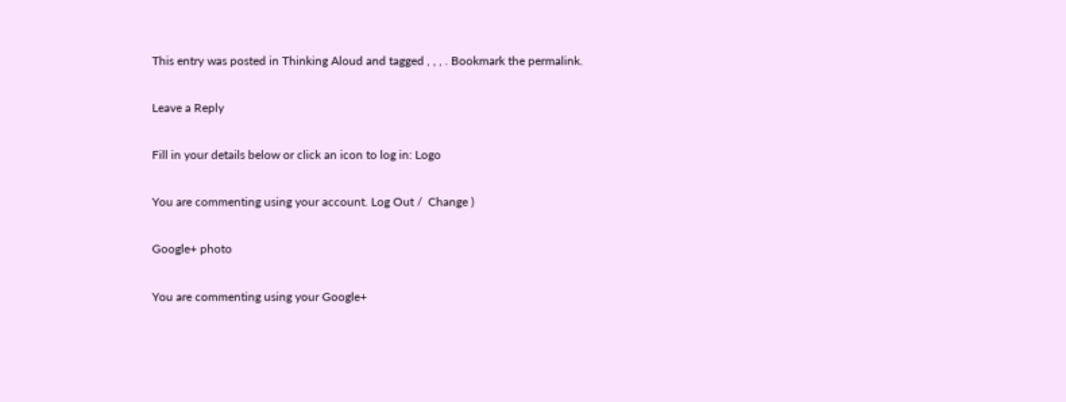This entry was posted in Thinking Aloud and tagged , , , . Bookmark the permalink.

Leave a Reply

Fill in your details below or click an icon to log in: Logo

You are commenting using your account. Log Out /  Change )

Google+ photo

You are commenting using your Google+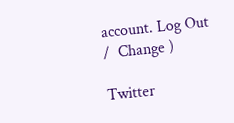account. Log Out /  Change )

Twitter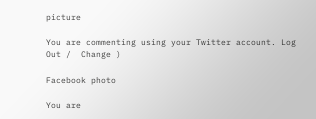picture

You are commenting using your Twitter account. Log Out /  Change )

Facebook photo

You are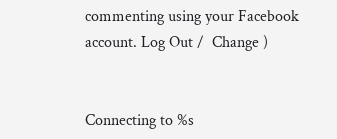commenting using your Facebook account. Log Out /  Change )


Connecting to %s